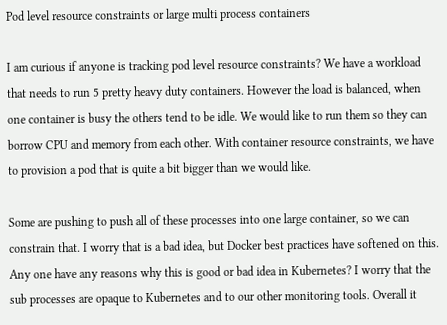Pod level resource constraints or large multi process containers

I am curious if anyone is tracking pod level resource constraints? We have a workload that needs to run 5 pretty heavy duty containers. However the load is balanced, when one container is busy the others tend to be idle. We would like to run them so they can borrow CPU and memory from each other. With container resource constraints, we have to provision a pod that is quite a bit bigger than we would like.

Some are pushing to push all of these processes into one large container, so we can constrain that. I worry that is a bad idea, but Docker best practices have softened on this. Any one have any reasons why this is good or bad idea in Kubernetes? I worry that the sub processes are opaque to Kubernetes and to our other monitoring tools. Overall it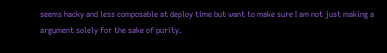seems hacky and less composable at deploy time but want to make sure I am not just making a argument solely for the sake of purity.